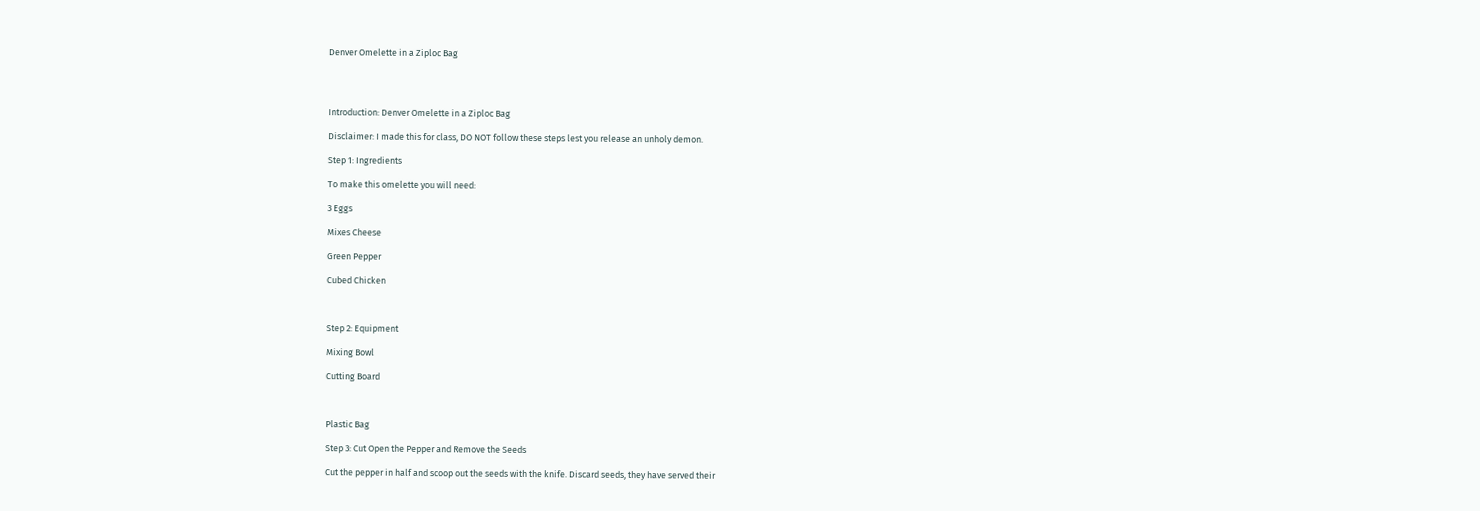Denver Omelette in a Ziploc Bag




Introduction: Denver Omelette in a Ziploc Bag

Disclaimer: I made this for class, DO NOT follow these steps lest you release an unholy demon.

Step 1: Ingredients

To make this omelette you will need:

3 Eggs

Mixes Cheese

Green Pepper

Cubed Chicken



Step 2: Equipment

Mixing Bowl

Cutting Board



Plastic Bag

Step 3: Cut Open the Pepper and Remove the Seeds

Cut the pepper in half and scoop out the seeds with the knife. Discard seeds, they have served their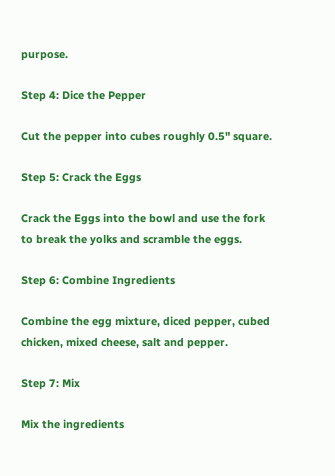purpose.

Step 4: Dice the Pepper

Cut the pepper into cubes roughly 0.5" square.

Step 5: Crack the Eggs

Crack the Eggs into the bowl and use the fork to break the yolks and scramble the eggs.

Step 6: Combine Ingredients

Combine the egg mixture, diced pepper, cubed chicken, mixed cheese, salt and pepper.

Step 7: Mix

Mix the ingredients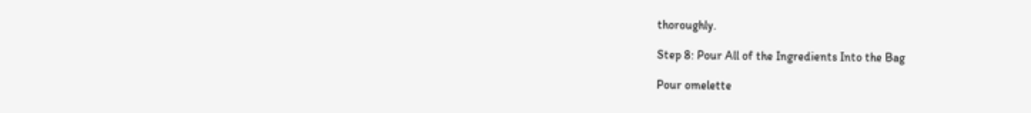thoroughly.

Step 8: Pour All of the Ingredients Into the Bag

Pour omelette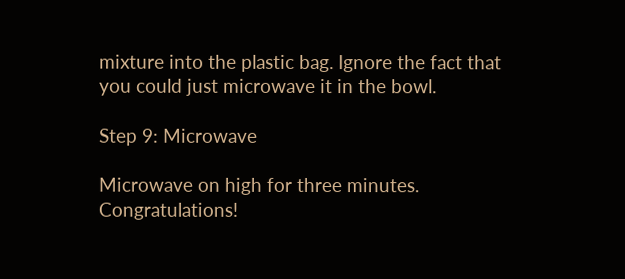mixture into the plastic bag. Ignore the fact that you could just microwave it in the bowl.

Step 9: Microwave

Microwave on high for three minutes. Congratulations!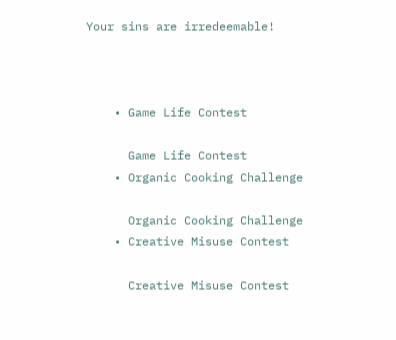Your sins are irredeemable!



    • Game Life Contest

      Game Life Contest
    • Organic Cooking Challenge

      Organic Cooking Challenge
    • Creative Misuse Contest

      Creative Misuse Contest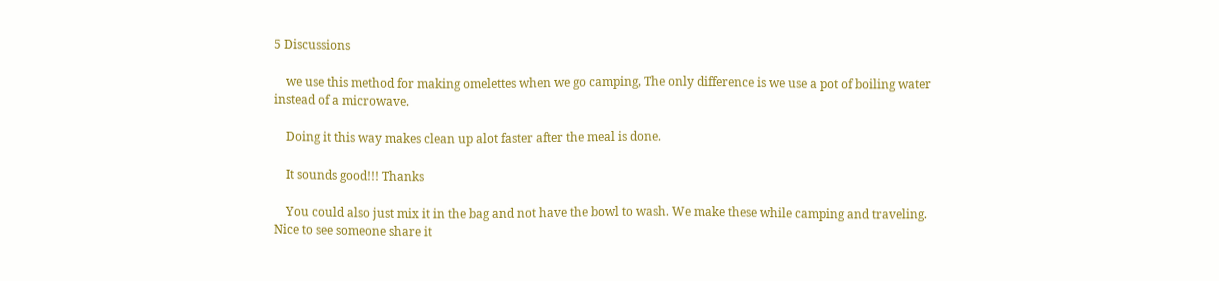5 Discussions

    we use this method for making omelettes when we go camping, The only difference is we use a pot of boiling water instead of a microwave.

    Doing it this way makes clean up alot faster after the meal is done.

    It sounds good!!! Thanks

    You could also just mix it in the bag and not have the bowl to wash. We make these while camping and traveling. Nice to see someone share it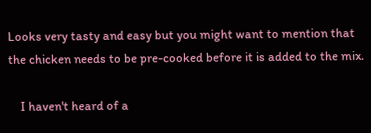Looks very tasty and easy but you might want to mention that the chicken needs to be pre-cooked before it is added to the mix.

    I haven't heard of a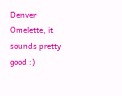Denver Omelette, it sounds pretty good :)